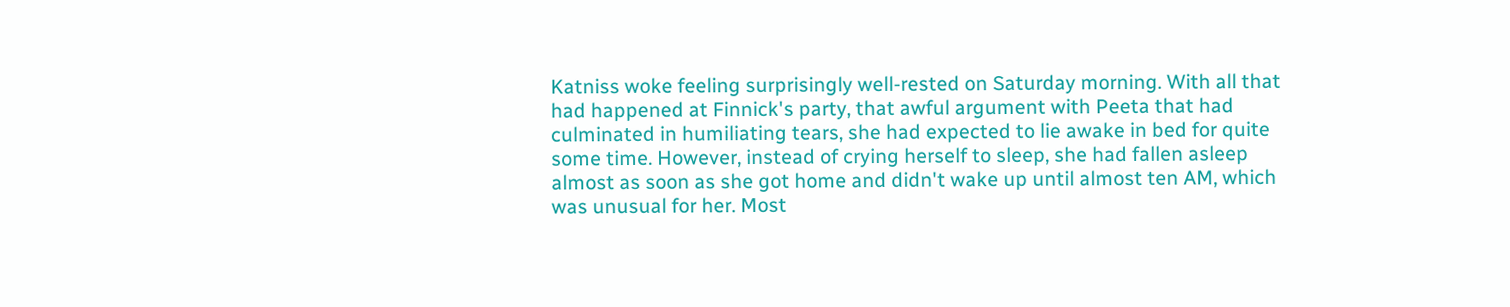Katniss woke feeling surprisingly well-rested on Saturday morning. With all that had happened at Finnick's party, that awful argument with Peeta that had culminated in humiliating tears, she had expected to lie awake in bed for quite some time. However, instead of crying herself to sleep, she had fallen asleep almost as soon as she got home and didn't wake up until almost ten AM, which was unusual for her. Most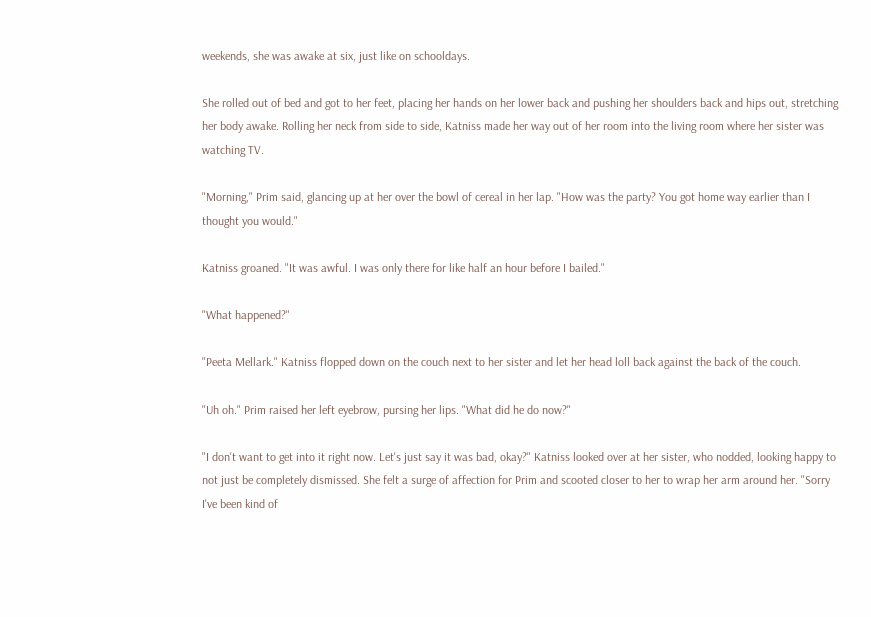weekends, she was awake at six, just like on schooldays.

She rolled out of bed and got to her feet, placing her hands on her lower back and pushing her shoulders back and hips out, stretching her body awake. Rolling her neck from side to side, Katniss made her way out of her room into the living room where her sister was watching TV.

"Morning," Prim said, glancing up at her over the bowl of cereal in her lap. "How was the party? You got home way earlier than I thought you would."

Katniss groaned. "It was awful. I was only there for like half an hour before I bailed."

"What happened?"

"Peeta Mellark." Katniss flopped down on the couch next to her sister and let her head loll back against the back of the couch.

"Uh oh." Prim raised her left eyebrow, pursing her lips. "What did he do now?"

"I don't want to get into it right now. Let's just say it was bad, okay?" Katniss looked over at her sister, who nodded, looking happy to not just be completely dismissed. She felt a surge of affection for Prim and scooted closer to her to wrap her arm around her. "Sorry I've been kind of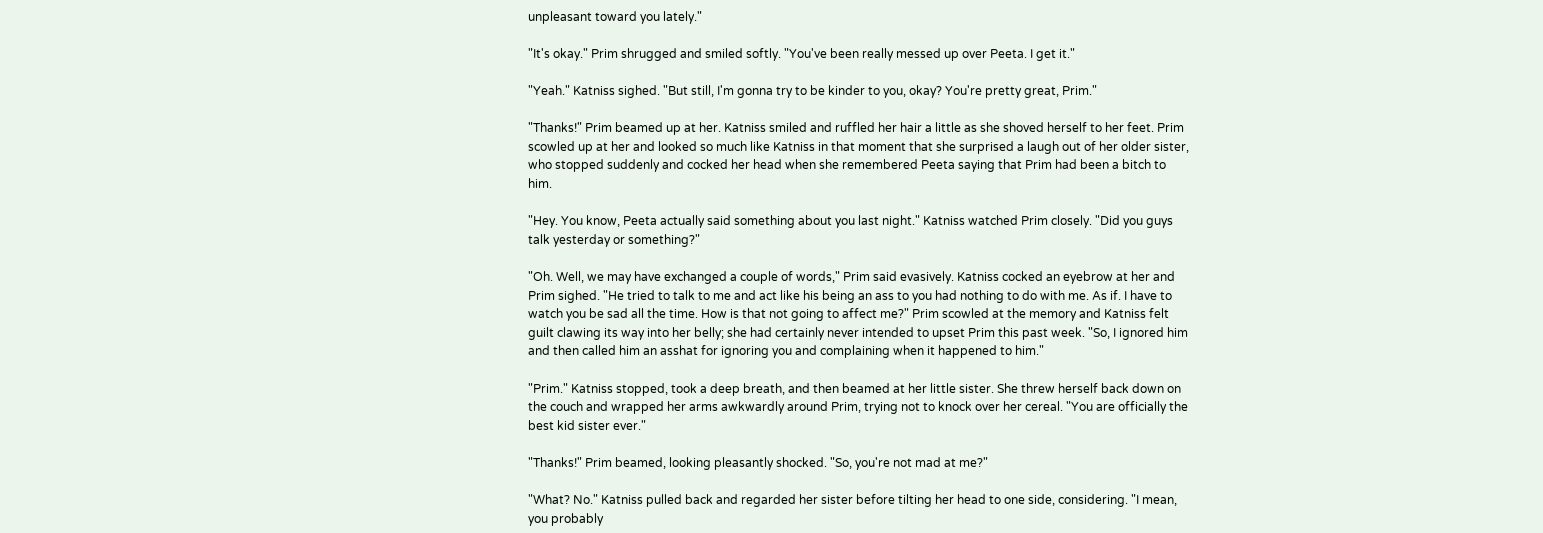unpleasant toward you lately."

"It's okay." Prim shrugged and smiled softly. "You've been really messed up over Peeta. I get it."

"Yeah." Katniss sighed. "But still, I'm gonna try to be kinder to you, okay? You're pretty great, Prim."

"Thanks!" Prim beamed up at her. Katniss smiled and ruffled her hair a little as she shoved herself to her feet. Prim scowled up at her and looked so much like Katniss in that moment that she surprised a laugh out of her older sister, who stopped suddenly and cocked her head when she remembered Peeta saying that Prim had been a bitch to him.

"Hey. You know, Peeta actually said something about you last night." Katniss watched Prim closely. "Did you guys talk yesterday or something?"

"Oh. Well, we may have exchanged a couple of words," Prim said evasively. Katniss cocked an eyebrow at her and Prim sighed. "He tried to talk to me and act like his being an ass to you had nothing to do with me. As if. I have to watch you be sad all the time. How is that not going to affect me?" Prim scowled at the memory and Katniss felt guilt clawing its way into her belly; she had certainly never intended to upset Prim this past week. "So, I ignored him and then called him an asshat for ignoring you and complaining when it happened to him."

"Prim." Katniss stopped, took a deep breath, and then beamed at her little sister. She threw herself back down on the couch and wrapped her arms awkwardly around Prim, trying not to knock over her cereal. "You are officially the best kid sister ever."

"Thanks!" Prim beamed, looking pleasantly shocked. "So, you're not mad at me?"

"What? No." Katniss pulled back and regarded her sister before tilting her head to one side, considering. "I mean, you probably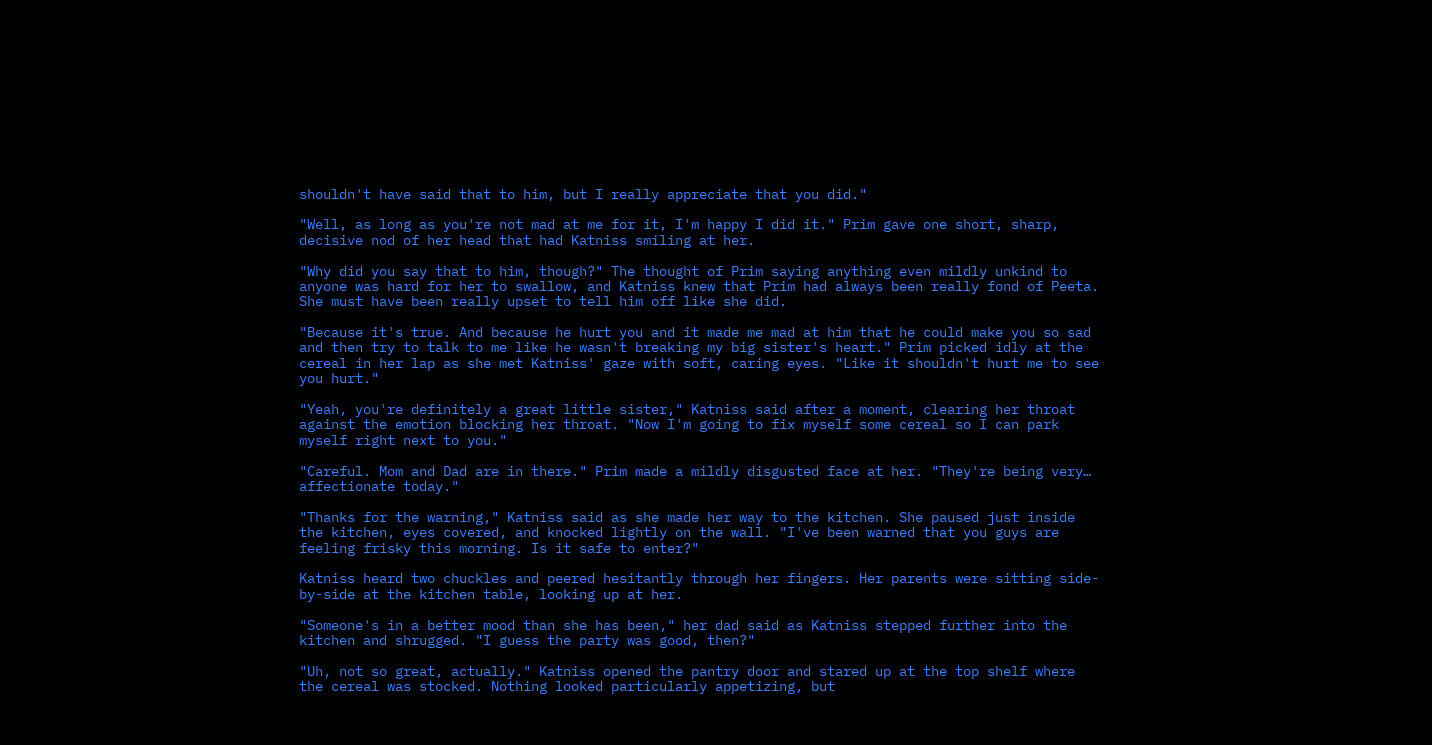shouldn't have said that to him, but I really appreciate that you did."

"Well, as long as you're not mad at me for it, I'm happy I did it." Prim gave one short, sharp, decisive nod of her head that had Katniss smiling at her.

"Why did you say that to him, though?" The thought of Prim saying anything even mildly unkind to anyone was hard for her to swallow, and Katniss knew that Prim had always been really fond of Peeta. She must have been really upset to tell him off like she did.

"Because it's true. And because he hurt you and it made me mad at him that he could make you so sad and then try to talk to me like he wasn't breaking my big sister's heart." Prim picked idly at the cereal in her lap as she met Katniss' gaze with soft, caring eyes. "Like it shouldn't hurt me to see you hurt."

"Yeah, you're definitely a great little sister," Katniss said after a moment, clearing her throat against the emotion blocking her throat. "Now I'm going to fix myself some cereal so I can park myself right next to you."

"Careful. Mom and Dad are in there." Prim made a mildly disgusted face at her. "They're being very… affectionate today."

"Thanks for the warning," Katniss said as she made her way to the kitchen. She paused just inside the kitchen, eyes covered, and knocked lightly on the wall. "I've been warned that you guys are feeling frisky this morning. Is it safe to enter?"

Katniss heard two chuckles and peered hesitantly through her fingers. Her parents were sitting side-by-side at the kitchen table, looking up at her.

"Someone's in a better mood than she has been," her dad said as Katniss stepped further into the kitchen and shrugged. "I guess the party was good, then?"

"Uh, not so great, actually." Katniss opened the pantry door and stared up at the top shelf where the cereal was stocked. Nothing looked particularly appetizing, but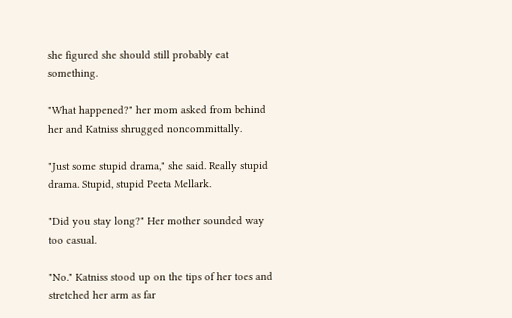she figured she should still probably eat something.

"What happened?" her mom asked from behind her and Katniss shrugged noncommittally.

"Just some stupid drama," she said. Really stupid drama. Stupid, stupid Peeta Mellark.

"Did you stay long?" Her mother sounded way too casual.

"No." Katniss stood up on the tips of her toes and stretched her arm as far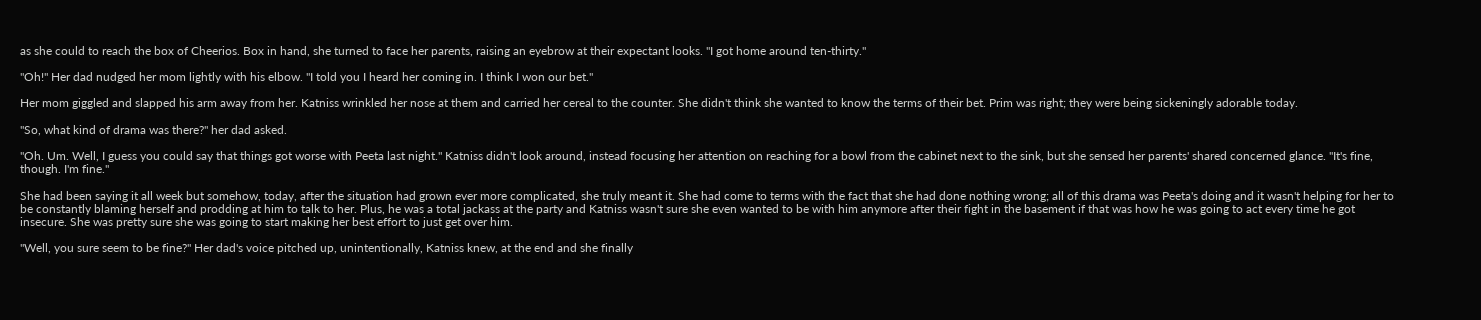as she could to reach the box of Cheerios. Box in hand, she turned to face her parents, raising an eyebrow at their expectant looks. "I got home around ten-thirty."

"Oh!" Her dad nudged her mom lightly with his elbow. "I told you I heard her coming in. I think I won our bet."

Her mom giggled and slapped his arm away from her. Katniss wrinkled her nose at them and carried her cereal to the counter. She didn't think she wanted to know the terms of their bet. Prim was right; they were being sickeningly adorable today.

"So, what kind of drama was there?" her dad asked.

"Oh. Um. Well, I guess you could say that things got worse with Peeta last night." Katniss didn't look around, instead focusing her attention on reaching for a bowl from the cabinet next to the sink, but she sensed her parents' shared concerned glance. "It's fine, though. I'm fine."

She had been saying it all week but somehow, today, after the situation had grown ever more complicated, she truly meant it. She had come to terms with the fact that she had done nothing wrong; all of this drama was Peeta's doing and it wasn't helping for her to be constantly blaming herself and prodding at him to talk to her. Plus, he was a total jackass at the party and Katniss wasn't sure she even wanted to be with him anymore after their fight in the basement if that was how he was going to act every time he got insecure. She was pretty sure she was going to start making her best effort to just get over him.

"Well, you sure seem to be fine?" Her dad's voice pitched up, unintentionally, Katniss knew, at the end and she finally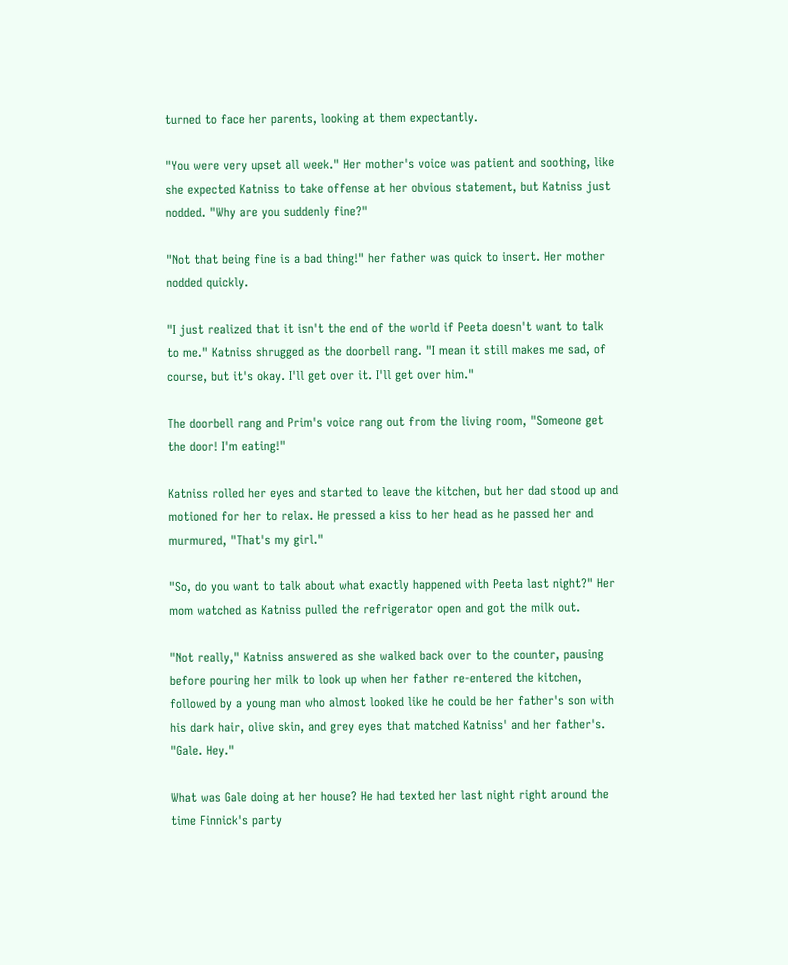turned to face her parents, looking at them expectantly.

"You were very upset all week." Her mother's voice was patient and soothing, like she expected Katniss to take offense at her obvious statement, but Katniss just nodded. "Why are you suddenly fine?"

"Not that being fine is a bad thing!" her father was quick to insert. Her mother nodded quickly.

"I just realized that it isn't the end of the world if Peeta doesn't want to talk to me." Katniss shrugged as the doorbell rang. "I mean it still makes me sad, of course, but it's okay. I'll get over it. I'll get over him."

The doorbell rang and Prim's voice rang out from the living room, "Someone get the door! I'm eating!"

Katniss rolled her eyes and started to leave the kitchen, but her dad stood up and motioned for her to relax. He pressed a kiss to her head as he passed her and murmured, "That's my girl."

"So, do you want to talk about what exactly happened with Peeta last night?" Her mom watched as Katniss pulled the refrigerator open and got the milk out.

"Not really," Katniss answered as she walked back over to the counter, pausing before pouring her milk to look up when her father re-entered the kitchen, followed by a young man who almost looked like he could be her father's son with his dark hair, olive skin, and grey eyes that matched Katniss' and her father's. "Gale. Hey."

What was Gale doing at her house? He had texted her last night right around the time Finnick's party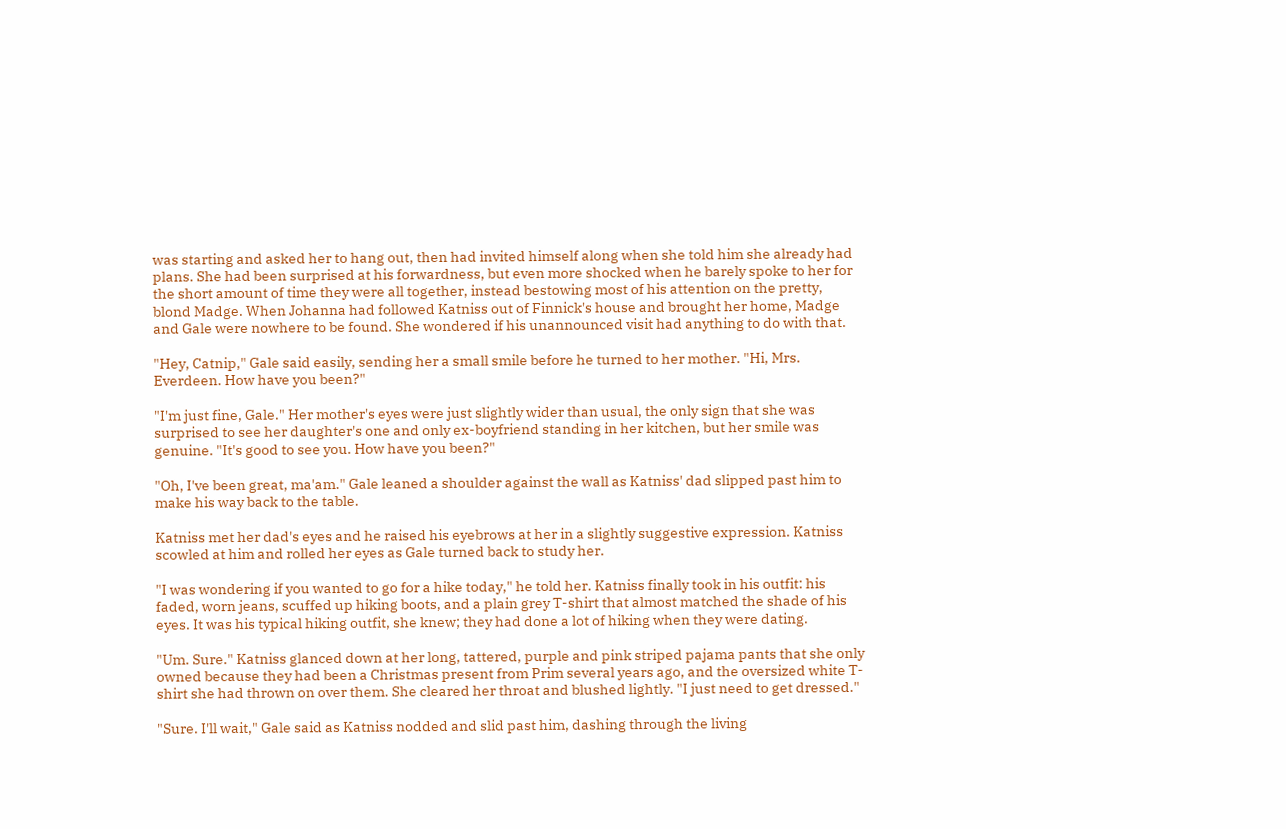was starting and asked her to hang out, then had invited himself along when she told him she already had plans. She had been surprised at his forwardness, but even more shocked when he barely spoke to her for the short amount of time they were all together, instead bestowing most of his attention on the pretty, blond Madge. When Johanna had followed Katniss out of Finnick's house and brought her home, Madge and Gale were nowhere to be found. She wondered if his unannounced visit had anything to do with that.

"Hey, Catnip," Gale said easily, sending her a small smile before he turned to her mother. "Hi, Mrs. Everdeen. How have you been?"

"I'm just fine, Gale." Her mother's eyes were just slightly wider than usual, the only sign that she was surprised to see her daughter's one and only ex-boyfriend standing in her kitchen, but her smile was genuine. "It's good to see you. How have you been?"

"Oh, I've been great, ma'am." Gale leaned a shoulder against the wall as Katniss' dad slipped past him to make his way back to the table.

Katniss met her dad's eyes and he raised his eyebrows at her in a slightly suggestive expression. Katniss scowled at him and rolled her eyes as Gale turned back to study her.

"I was wondering if you wanted to go for a hike today," he told her. Katniss finally took in his outfit: his faded, worn jeans, scuffed up hiking boots, and a plain grey T-shirt that almost matched the shade of his eyes. It was his typical hiking outfit, she knew; they had done a lot of hiking when they were dating.

"Um. Sure." Katniss glanced down at her long, tattered, purple and pink striped pajama pants that she only owned because they had been a Christmas present from Prim several years ago, and the oversized white T-shirt she had thrown on over them. She cleared her throat and blushed lightly. "I just need to get dressed."

"Sure. I'll wait," Gale said as Katniss nodded and slid past him, dashing through the living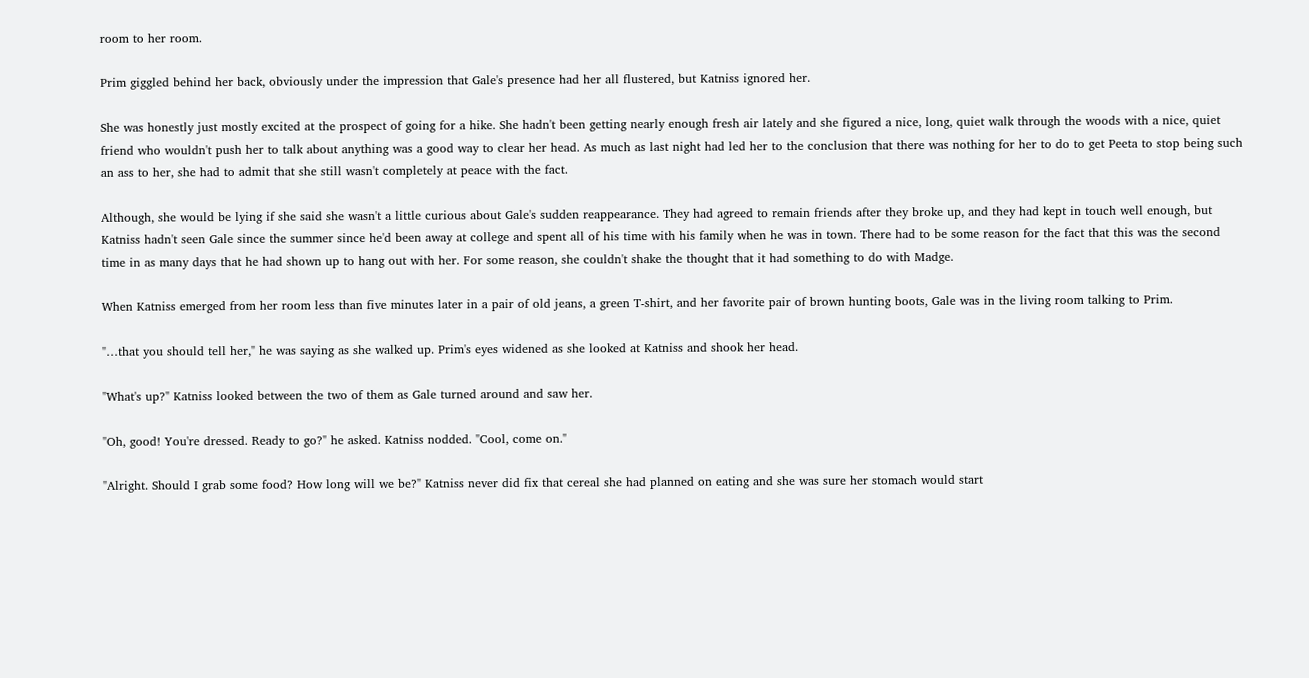room to her room.

Prim giggled behind her back, obviously under the impression that Gale's presence had her all flustered, but Katniss ignored her.

She was honestly just mostly excited at the prospect of going for a hike. She hadn't been getting nearly enough fresh air lately and she figured a nice, long, quiet walk through the woods with a nice, quiet friend who wouldn't push her to talk about anything was a good way to clear her head. As much as last night had led her to the conclusion that there was nothing for her to do to get Peeta to stop being such an ass to her, she had to admit that she still wasn't completely at peace with the fact.

Although, she would be lying if she said she wasn't a little curious about Gale's sudden reappearance. They had agreed to remain friends after they broke up, and they had kept in touch well enough, but Katniss hadn't seen Gale since the summer since he'd been away at college and spent all of his time with his family when he was in town. There had to be some reason for the fact that this was the second time in as many days that he had shown up to hang out with her. For some reason, she couldn't shake the thought that it had something to do with Madge.

When Katniss emerged from her room less than five minutes later in a pair of old jeans, a green T-shirt, and her favorite pair of brown hunting boots, Gale was in the living room talking to Prim.

"…that you should tell her," he was saying as she walked up. Prim's eyes widened as she looked at Katniss and shook her head.

"What's up?" Katniss looked between the two of them as Gale turned around and saw her.

"Oh, good! You're dressed. Ready to go?" he asked. Katniss nodded. "Cool, come on."

"Alright. Should I grab some food? How long will we be?" Katniss never did fix that cereal she had planned on eating and she was sure her stomach would start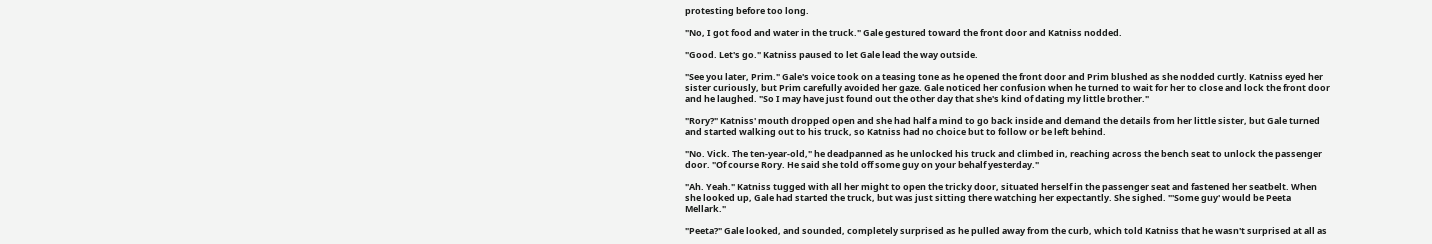protesting before too long.

"No, I got food and water in the truck." Gale gestured toward the front door and Katniss nodded.

"Good. Let's go." Katniss paused to let Gale lead the way outside.

"See you later, Prim." Gale's voice took on a teasing tone as he opened the front door and Prim blushed as she nodded curtly. Katniss eyed her sister curiously, but Prim carefully avoided her gaze. Gale noticed her confusion when he turned to wait for her to close and lock the front door and he laughed. "So I may have just found out the other day that she's kind of dating my little brother."

"Rory?" Katniss' mouth dropped open and she had half a mind to go back inside and demand the details from her little sister, but Gale turned and started walking out to his truck, so Katniss had no choice but to follow or be left behind.

"No. Vick. The ten-year-old," he deadpanned as he unlocked his truck and climbed in, reaching across the bench seat to unlock the passenger door. "Of course Rory. He said she told off some guy on your behalf yesterday."

"Ah. Yeah." Katniss tugged with all her might to open the tricky door, situated herself in the passenger seat and fastened her seatbelt. When she looked up, Gale had started the truck, but was just sitting there watching her expectantly. She sighed. "'Some guy' would be Peeta Mellark."

"Peeta?" Gale looked, and sounded, completely surprised as he pulled away from the curb, which told Katniss that he wasn't surprised at all as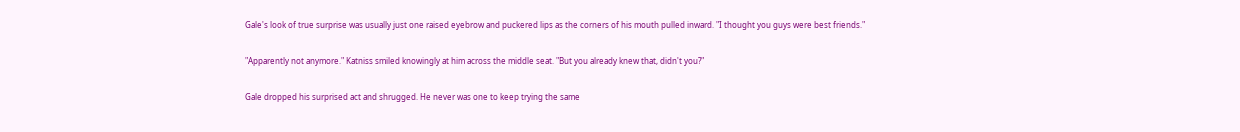Gale's look of true surprise was usually just one raised eyebrow and puckered lips as the corners of his mouth pulled inward. "I thought you guys were best friends."

"Apparently not anymore." Katniss smiled knowingly at him across the middle seat. "But you already knew that, didn't you?"

Gale dropped his surprised act and shrugged. He never was one to keep trying the same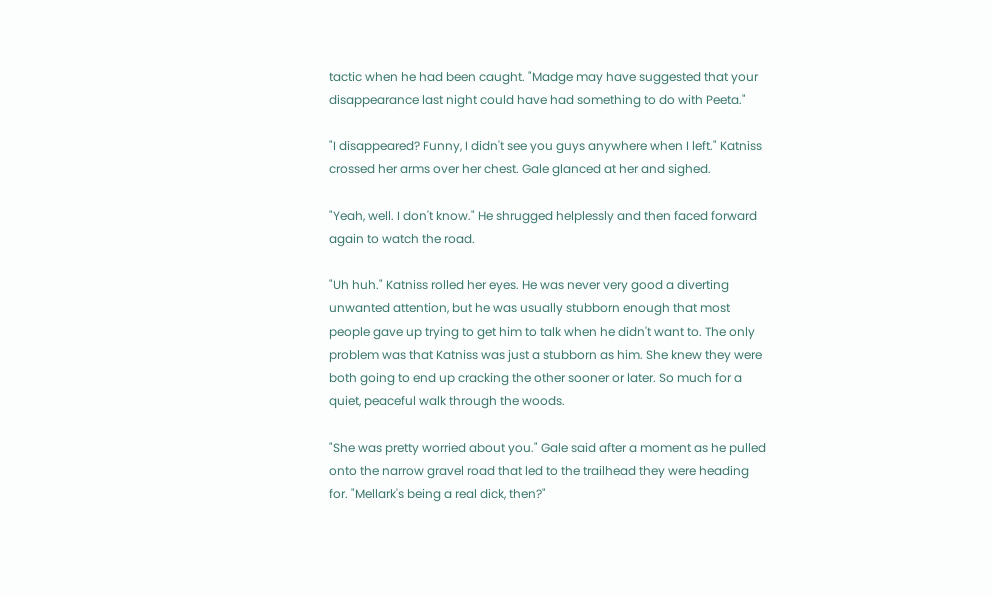tactic when he had been caught. "Madge may have suggested that your disappearance last night could have had something to do with Peeta."

"I disappeared? Funny, I didn't see you guys anywhere when I left." Katniss crossed her arms over her chest. Gale glanced at her and sighed.

"Yeah, well. I don't know." He shrugged helplessly and then faced forward again to watch the road.

"Uh huh." Katniss rolled her eyes. He was never very good a diverting unwanted attention, but he was usually stubborn enough that most people gave up trying to get him to talk when he didn't want to. The only problem was that Katniss was just a stubborn as him. She knew they were both going to end up cracking the other sooner or later. So much for a quiet, peaceful walk through the woods.

"She was pretty worried about you." Gale said after a moment as he pulled onto the narrow gravel road that led to the trailhead they were heading for. "Mellark's being a real dick, then?"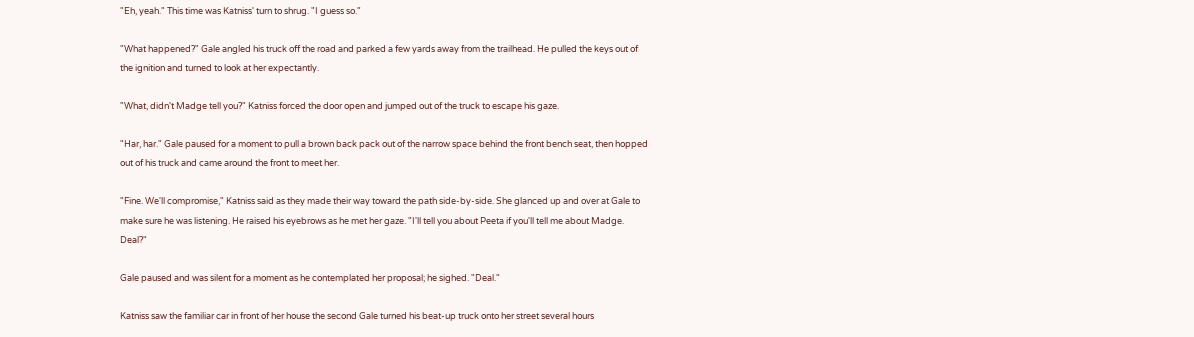"Eh, yeah." This time was Katniss' turn to shrug. "I guess so."

"What happened?" Gale angled his truck off the road and parked a few yards away from the trailhead. He pulled the keys out of the ignition and turned to look at her expectantly.

"What, didn't Madge tell you?" Katniss forced the door open and jumped out of the truck to escape his gaze.

"Har, har." Gale paused for a moment to pull a brown back pack out of the narrow space behind the front bench seat, then hopped out of his truck and came around the front to meet her.

"Fine. We'll compromise," Katniss said as they made their way toward the path side-by-side. She glanced up and over at Gale to make sure he was listening. He raised his eyebrows as he met her gaze. "I'll tell you about Peeta if you'll tell me about Madge. Deal?"

Gale paused and was silent for a moment as he contemplated her proposal; he sighed. "Deal."

Katniss saw the familiar car in front of her house the second Gale turned his beat-up truck onto her street several hours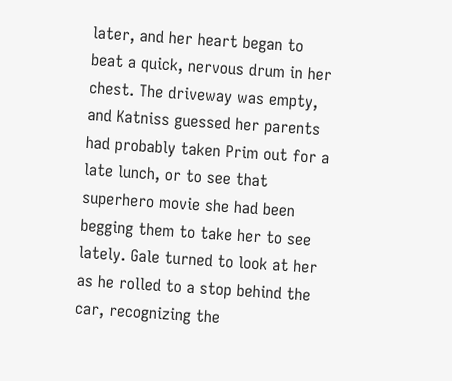later, and her heart began to beat a quick, nervous drum in her chest. The driveway was empty, and Katniss guessed her parents had probably taken Prim out for a late lunch, or to see that superhero movie she had been begging them to take her to see lately. Gale turned to look at her as he rolled to a stop behind the car, recognizing the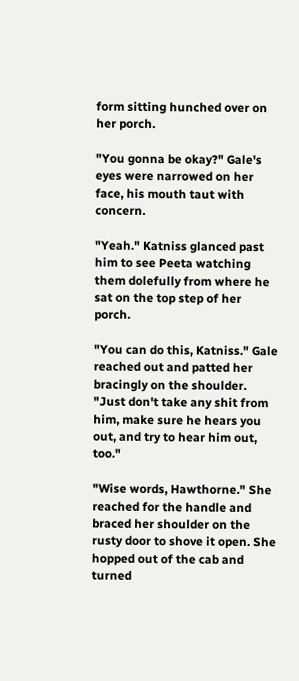form sitting hunched over on her porch.

"You gonna be okay?" Gale's eyes were narrowed on her face, his mouth taut with concern.

"Yeah." Katniss glanced past him to see Peeta watching them dolefully from where he sat on the top step of her porch.

"You can do this, Katniss." Gale reached out and patted her bracingly on the shoulder. "Just don't take any shit from him, make sure he hears you out, and try to hear him out, too."

"Wise words, Hawthorne." She reached for the handle and braced her shoulder on the rusty door to shove it open. She hopped out of the cab and turned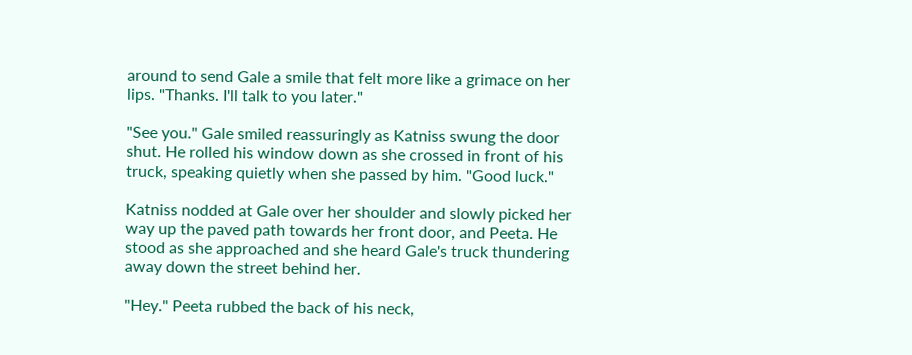around to send Gale a smile that felt more like a grimace on her lips. "Thanks. I'll talk to you later."

"See you." Gale smiled reassuringly as Katniss swung the door shut. He rolled his window down as she crossed in front of his truck, speaking quietly when she passed by him. "Good luck."

Katniss nodded at Gale over her shoulder and slowly picked her way up the paved path towards her front door, and Peeta. He stood as she approached and she heard Gale's truck thundering away down the street behind her.

"Hey." Peeta rubbed the back of his neck,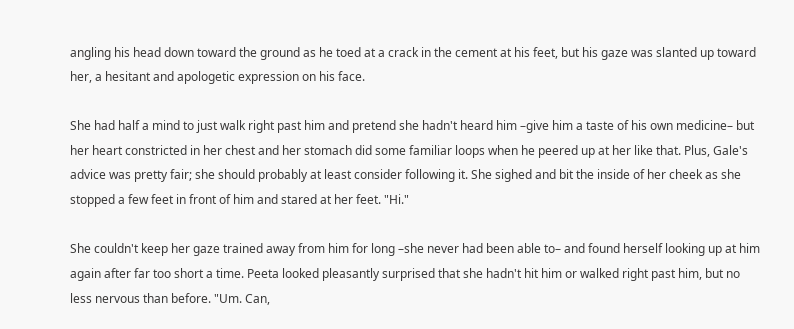angling his head down toward the ground as he toed at a crack in the cement at his feet, but his gaze was slanted up toward her, a hesitant and apologetic expression on his face.

She had half a mind to just walk right past him and pretend she hadn't heard him –give him a taste of his own medicine– but her heart constricted in her chest and her stomach did some familiar loops when he peered up at her like that. Plus, Gale's advice was pretty fair; she should probably at least consider following it. She sighed and bit the inside of her cheek as she stopped a few feet in front of him and stared at her feet. "Hi."

She couldn't keep her gaze trained away from him for long –she never had been able to– and found herself looking up at him again after far too short a time. Peeta looked pleasantly surprised that she hadn't hit him or walked right past him, but no less nervous than before. "Um. Can,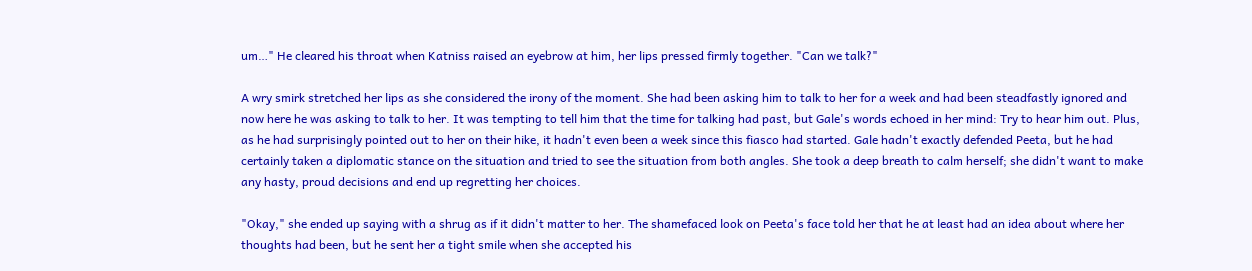um…" He cleared his throat when Katniss raised an eyebrow at him, her lips pressed firmly together. "Can we talk?"

A wry smirk stretched her lips as she considered the irony of the moment. She had been asking him to talk to her for a week and had been steadfastly ignored and now here he was asking to talk to her. It was tempting to tell him that the time for talking had past, but Gale's words echoed in her mind: Try to hear him out. Plus, as he had surprisingly pointed out to her on their hike, it hadn't even been a week since this fiasco had started. Gale hadn't exactly defended Peeta, but he had certainly taken a diplomatic stance on the situation and tried to see the situation from both angles. She took a deep breath to calm herself; she didn't want to make any hasty, proud decisions and end up regretting her choices.

"Okay," she ended up saying with a shrug as if it didn't matter to her. The shamefaced look on Peeta's face told her that he at least had an idea about where her thoughts had been, but he sent her a tight smile when she accepted his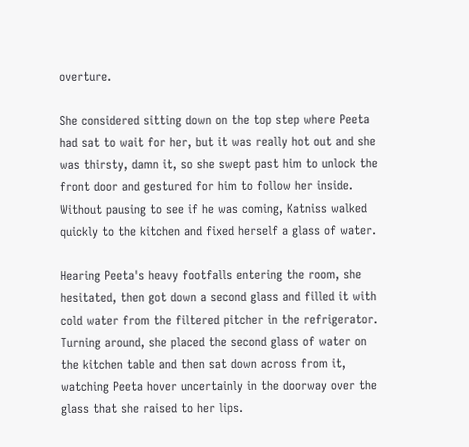overture.

She considered sitting down on the top step where Peeta had sat to wait for her, but it was really hot out and she was thirsty, damn it, so she swept past him to unlock the front door and gestured for him to follow her inside. Without pausing to see if he was coming, Katniss walked quickly to the kitchen and fixed herself a glass of water.

Hearing Peeta's heavy footfalls entering the room, she hesitated, then got down a second glass and filled it with cold water from the filtered pitcher in the refrigerator. Turning around, she placed the second glass of water on the kitchen table and then sat down across from it, watching Peeta hover uncertainly in the doorway over the glass that she raised to her lips.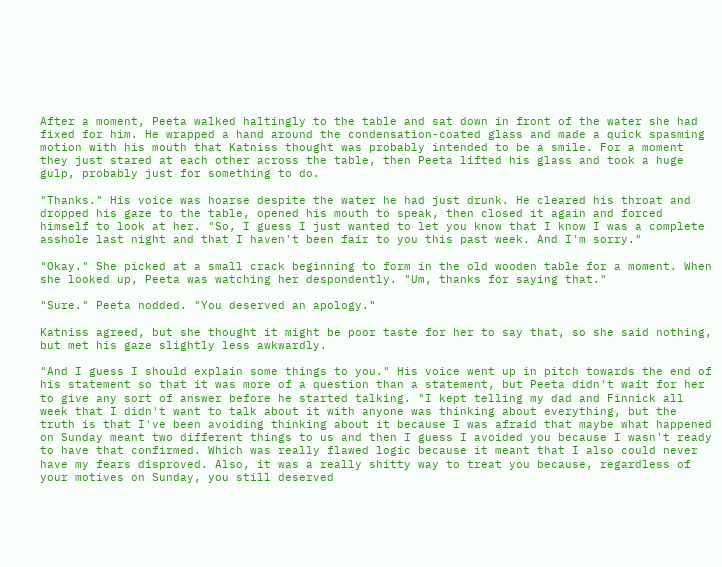After a moment, Peeta walked haltingly to the table and sat down in front of the water she had fixed for him. He wrapped a hand around the condensation-coated glass and made a quick spasming motion with his mouth that Katniss thought was probably intended to be a smile. For a moment they just stared at each other across the table, then Peeta lifted his glass and took a huge gulp, probably just for something to do.

"Thanks." His voice was hoarse despite the water he had just drunk. He cleared his throat and dropped his gaze to the table, opened his mouth to speak, then closed it again and forced himself to look at her. "So, I guess I just wanted to let you know that I know I was a complete asshole last night and that I haven't been fair to you this past week. And I'm sorry."

"Okay." She picked at a small crack beginning to form in the old wooden table for a moment. When she looked up, Peeta was watching her despondently. "Um, thanks for saying that."

"Sure." Peeta nodded. "You deserved an apology."

Katniss agreed, but she thought it might be poor taste for her to say that, so she said nothing, but met his gaze slightly less awkwardly.

"And I guess I should explain some things to you." His voice went up in pitch towards the end of his statement so that it was more of a question than a statement, but Peeta didn't wait for her to give any sort of answer before he started talking. "I kept telling my dad and Finnick all week that I didn't want to talk about it with anyone was thinking about everything, but the truth is that I've been avoiding thinking about it because I was afraid that maybe what happened on Sunday meant two different things to us and then I guess I avoided you because I wasn't ready to have that confirmed. Which was really flawed logic because it meant that I also could never have my fears disproved. Also, it was a really shitty way to treat you because, regardless of your motives on Sunday, you still deserved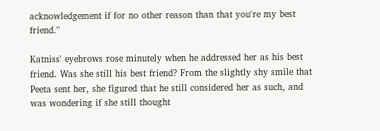acknowledgement if for no other reason than that you're my best friend."

Katniss' eyebrows rose minutely when he addressed her as his best friend. Was she still his best friend? From the slightly shy smile that Peeta sent her, she figured that he still considered her as such, and was wondering if she still thought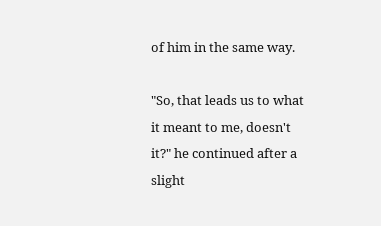of him in the same way.

"So, that leads us to what it meant to me, doesn't it?" he continued after a slight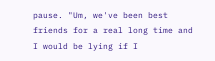pause. "Um, we've been best friends for a real long time and I would be lying if I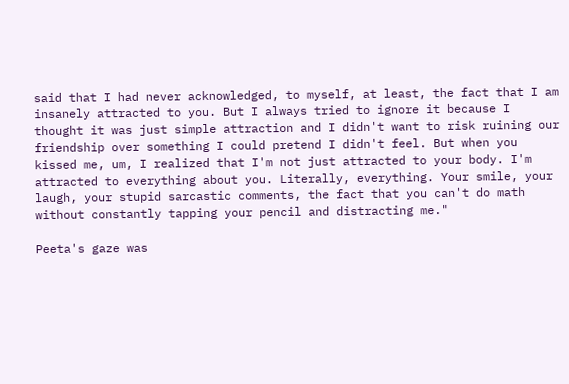said that I had never acknowledged, to myself, at least, the fact that I am insanely attracted to you. But I always tried to ignore it because I thought it was just simple attraction and I didn't want to risk ruining our friendship over something I could pretend I didn't feel. But when you kissed me, um, I realized that I'm not just attracted to your body. I'm attracted to everything about you. Literally, everything. Your smile, your laugh, your stupid sarcastic comments, the fact that you can't do math without constantly tapping your pencil and distracting me."

Peeta's gaze was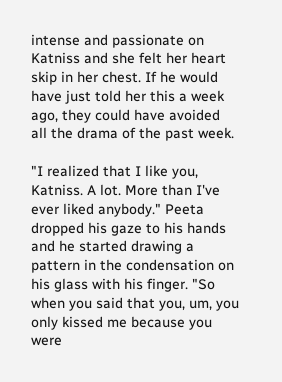intense and passionate on Katniss and she felt her heart skip in her chest. If he would have just told her this a week ago, they could have avoided all the drama of the past week.

"I realized that I like you, Katniss. A lot. More than I've ever liked anybody." Peeta dropped his gaze to his hands and he started drawing a pattern in the condensation on his glass with his finger. "So when you said that you, um, you only kissed me because you were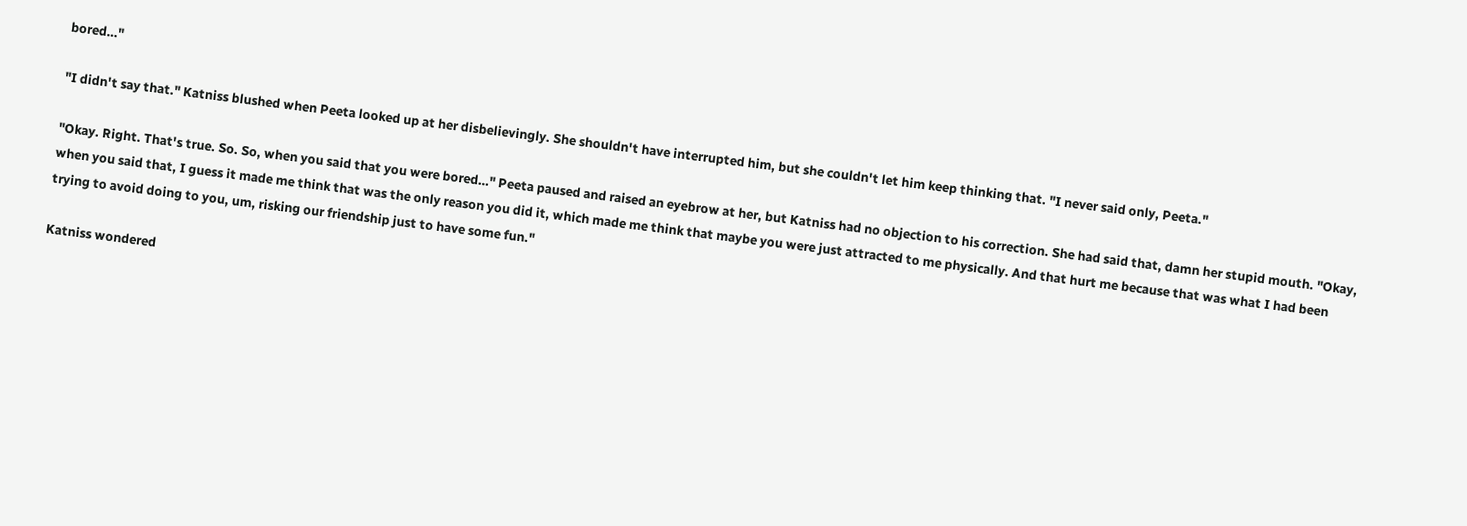bored…"

"I didn't say that." Katniss blushed when Peeta looked up at her disbelievingly. She shouldn't have interrupted him, but she couldn't let him keep thinking that. "I never said only, Peeta."

"Okay. Right. That's true. So. So, when you said that you were bored…" Peeta paused and raised an eyebrow at her, but Katniss had no objection to his correction. She had said that, damn her stupid mouth. "Okay, when you said that, I guess it made me think that was the only reason you did it, which made me think that maybe you were just attracted to me physically. And that hurt me because that was what I had been trying to avoid doing to you, um, risking our friendship just to have some fun."

Katniss wondered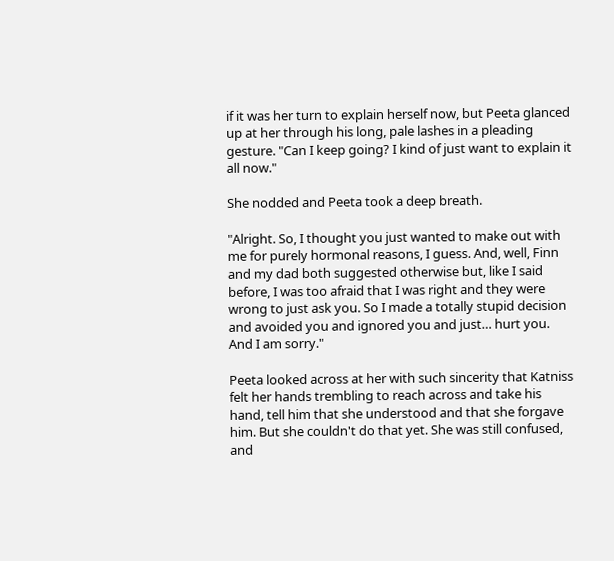if it was her turn to explain herself now, but Peeta glanced up at her through his long, pale lashes in a pleading gesture. "Can I keep going? I kind of just want to explain it all now."

She nodded and Peeta took a deep breath.

"Alright. So, I thought you just wanted to make out with me for purely hormonal reasons, I guess. And, well, Finn and my dad both suggested otherwise but, like I said before, I was too afraid that I was right and they were wrong to just ask you. So I made a totally stupid decision and avoided you and ignored you and just… hurt you. And I am sorry."

Peeta looked across at her with such sincerity that Katniss felt her hands trembling to reach across and take his hand, tell him that she understood and that she forgave him. But she couldn't do that yet. She was still confused, and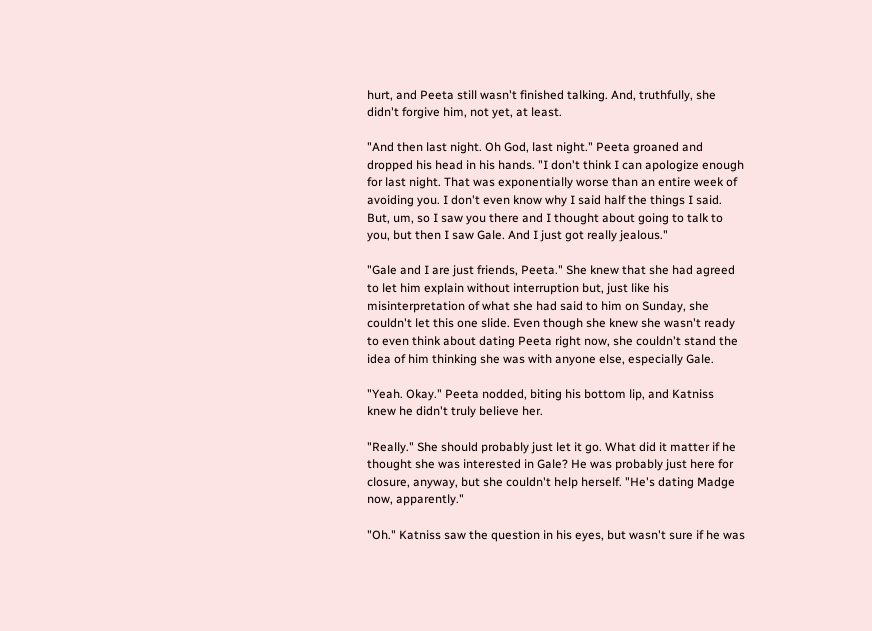hurt, and Peeta still wasn't finished talking. And, truthfully, she didn't forgive him, not yet, at least.

"And then last night. Oh God, last night." Peeta groaned and dropped his head in his hands. "I don't think I can apologize enough for last night. That was exponentially worse than an entire week of avoiding you. I don't even know why I said half the things I said. But, um, so I saw you there and I thought about going to talk to you, but then I saw Gale. And I just got really jealous."

"Gale and I are just friends, Peeta." She knew that she had agreed to let him explain without interruption but, just like his misinterpretation of what she had said to him on Sunday, she couldn't let this one slide. Even though she knew she wasn't ready to even think about dating Peeta right now, she couldn't stand the idea of him thinking she was with anyone else, especially Gale.

"Yeah. Okay." Peeta nodded, biting his bottom lip, and Katniss knew he didn't truly believe her.

"Really." She should probably just let it go. What did it matter if he thought she was interested in Gale? He was probably just here for closure, anyway, but she couldn't help herself. "He's dating Madge now, apparently."

"Oh." Katniss saw the question in his eyes, but wasn't sure if he was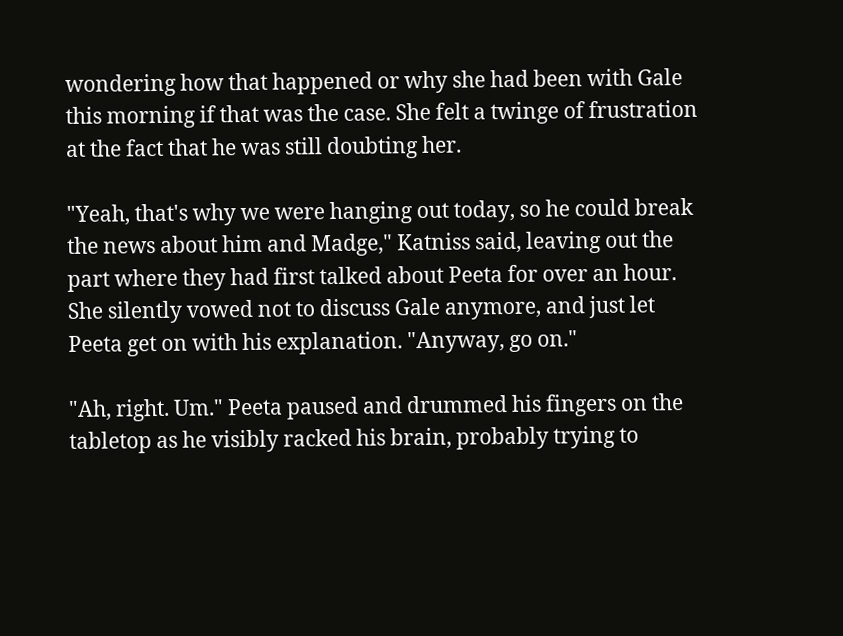wondering how that happened or why she had been with Gale this morning if that was the case. She felt a twinge of frustration at the fact that he was still doubting her.

"Yeah, that's why we were hanging out today, so he could break the news about him and Madge," Katniss said, leaving out the part where they had first talked about Peeta for over an hour. She silently vowed not to discuss Gale anymore, and just let Peeta get on with his explanation. "Anyway, go on."

"Ah, right. Um." Peeta paused and drummed his fingers on the tabletop as he visibly racked his brain, probably trying to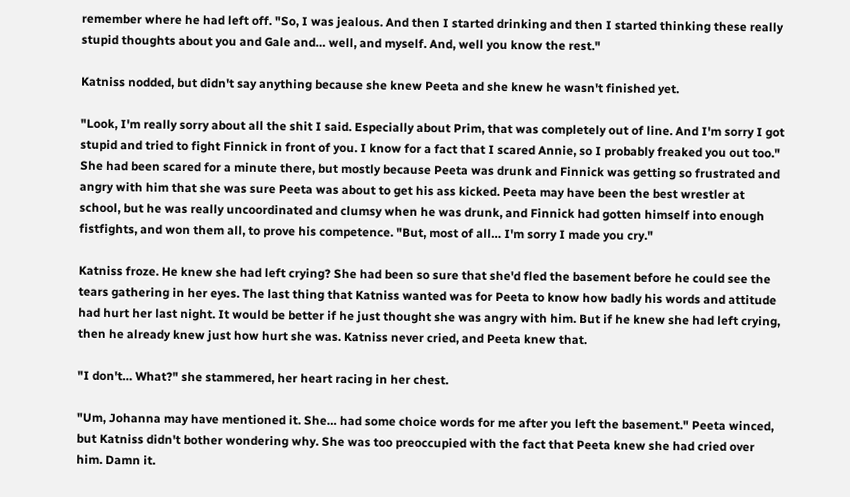remember where he had left off. "So, I was jealous. And then I started drinking and then I started thinking these really stupid thoughts about you and Gale and… well, and myself. And, well you know the rest."

Katniss nodded, but didn't say anything because she knew Peeta and she knew he wasn't finished yet.

"Look, I'm really sorry about all the shit I said. Especially about Prim, that was completely out of line. And I'm sorry I got stupid and tried to fight Finnick in front of you. I know for a fact that I scared Annie, so I probably freaked you out too." She had been scared for a minute there, but mostly because Peeta was drunk and Finnick was getting so frustrated and angry with him that she was sure Peeta was about to get his ass kicked. Peeta may have been the best wrestler at school, but he was really uncoordinated and clumsy when he was drunk, and Finnick had gotten himself into enough fistfights, and won them all, to prove his competence. "But, most of all… I'm sorry I made you cry."

Katniss froze. He knew she had left crying? She had been so sure that she'd fled the basement before he could see the tears gathering in her eyes. The last thing that Katniss wanted was for Peeta to know how badly his words and attitude had hurt her last night. It would be better if he just thought she was angry with him. But if he knew she had left crying, then he already knew just how hurt she was. Katniss never cried, and Peeta knew that.

"I don't… What?" she stammered, her heart racing in her chest.

"Um, Johanna may have mentioned it. She… had some choice words for me after you left the basement." Peeta winced, but Katniss didn't bother wondering why. She was too preoccupied with the fact that Peeta knew she had cried over him. Damn it.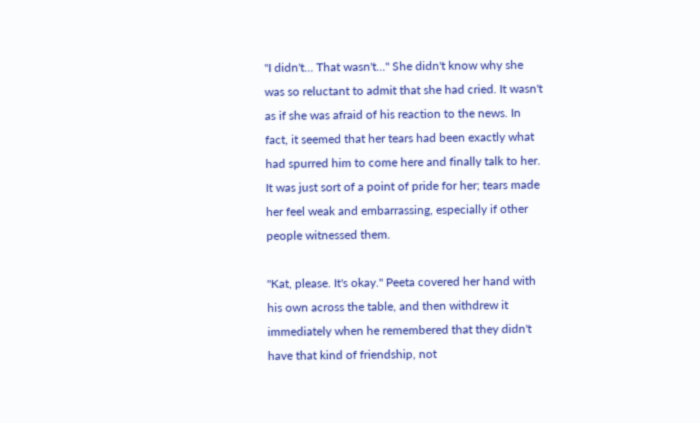"I didn't… That wasn't…" She didn't know why she was so reluctant to admit that she had cried. It wasn't as if she was afraid of his reaction to the news. In fact, it seemed that her tears had been exactly what had spurred him to come here and finally talk to her. It was just sort of a point of pride for her; tears made her feel weak and embarrassing, especially if other people witnessed them.

"Kat, please. It's okay." Peeta covered her hand with his own across the table, and then withdrew it immediately when he remembered that they didn't have that kind of friendship, not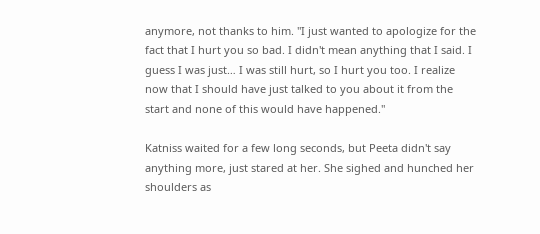anymore, not thanks to him. "I just wanted to apologize for the fact that I hurt you so bad. I didn't mean anything that I said. I guess I was just… I was still hurt, so I hurt you too. I realize now that I should have just talked to you about it from the start and none of this would have happened."

Katniss waited for a few long seconds, but Peeta didn't say anything more, just stared at her. She sighed and hunched her shoulders as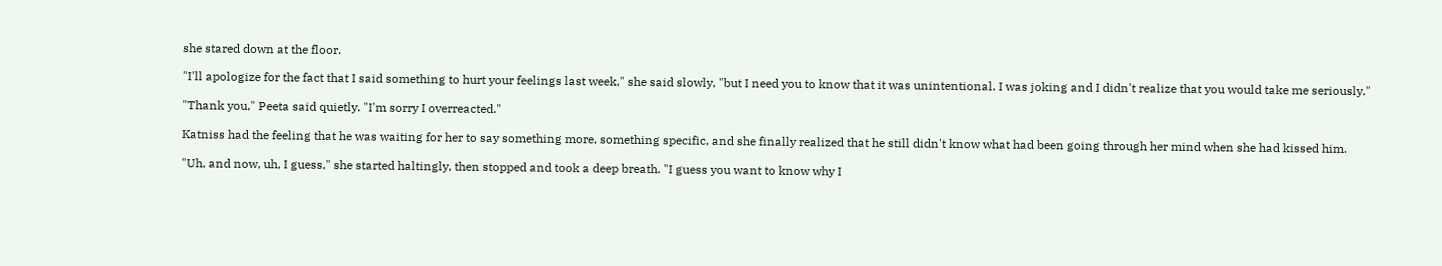she stared down at the floor.

"I'll apologize for the fact that I said something to hurt your feelings last week," she said slowly, "but I need you to know that it was unintentional. I was joking and I didn't realize that you would take me seriously."

"Thank you," Peeta said quietly. "I'm sorry I overreacted."

Katniss had the feeling that he was waiting for her to say something more, something specific, and she finally realized that he still didn't know what had been going through her mind when she had kissed him.

"Uh, and now, uh, I guess," she started haltingly, then stopped and took a deep breath. "I guess you want to know why I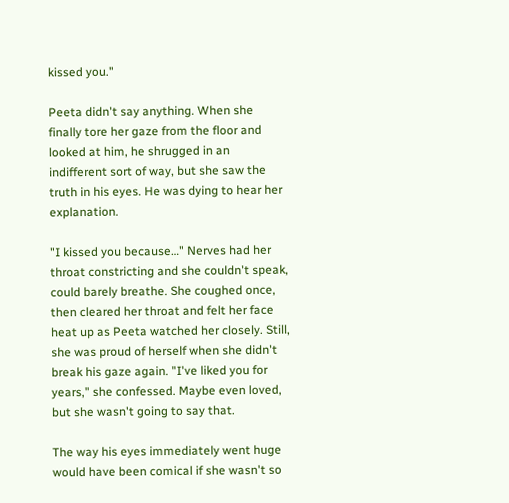kissed you."

Peeta didn't say anything. When she finally tore her gaze from the floor and looked at him, he shrugged in an indifferent sort of way, but she saw the truth in his eyes. He was dying to hear her explanation.

"I kissed you because…" Nerves had her throat constricting and she couldn't speak, could barely breathe. She coughed once, then cleared her throat and felt her face heat up as Peeta watched her closely. Still, she was proud of herself when she didn't break his gaze again. "I've liked you for years," she confessed. Maybe even loved, but she wasn't going to say that.

The way his eyes immediately went huge would have been comical if she wasn't so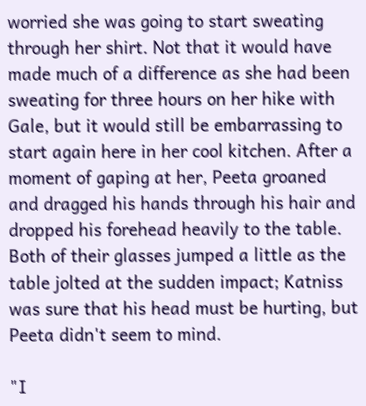worried she was going to start sweating through her shirt. Not that it would have made much of a difference as she had been sweating for three hours on her hike with Gale, but it would still be embarrassing to start again here in her cool kitchen. After a moment of gaping at her, Peeta groaned and dragged his hands through his hair and dropped his forehead heavily to the table. Both of their glasses jumped a little as the table jolted at the sudden impact; Katniss was sure that his head must be hurting, but Peeta didn't seem to mind.

"I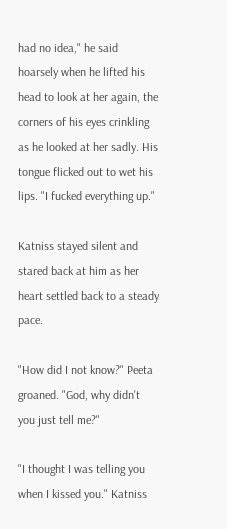had no idea," he said hoarsely when he lifted his head to look at her again, the corners of his eyes crinkling as he looked at her sadly. His tongue flicked out to wet his lips. "I fucked everything up."

Katniss stayed silent and stared back at him as her heart settled back to a steady pace.

"How did I not know?" Peeta groaned. "God, why didn't you just tell me?"

"I thought I was telling you when I kissed you." Katniss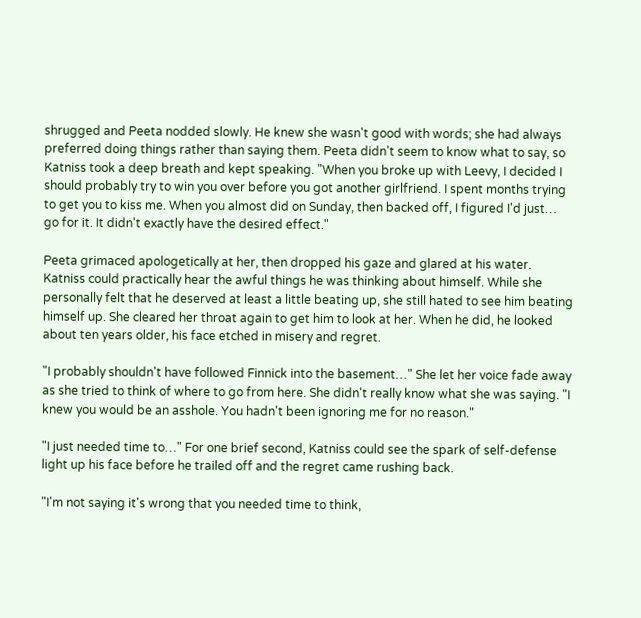shrugged and Peeta nodded slowly. He knew she wasn't good with words; she had always preferred doing things rather than saying them. Peeta didn't seem to know what to say, so Katniss took a deep breath and kept speaking. "When you broke up with Leevy, I decided I should probably try to win you over before you got another girlfriend. I spent months trying to get you to kiss me. When you almost did on Sunday, then backed off, I figured I'd just… go for it. It didn't exactly have the desired effect."

Peeta grimaced apologetically at her, then dropped his gaze and glared at his water. Katniss could practically hear the awful things he was thinking about himself. While she personally felt that he deserved at least a little beating up, she still hated to see him beating himself up. She cleared her throat again to get him to look at her. When he did, he looked about ten years older, his face etched in misery and regret.

"I probably shouldn't have followed Finnick into the basement…" She let her voice fade away as she tried to think of where to go from here. She didn't really know what she was saying. "I knew you would be an asshole. You hadn't been ignoring me for no reason."

"I just needed time to…" For one brief second, Katniss could see the spark of self-defense light up his face before he trailed off and the regret came rushing back.

"I'm not saying it's wrong that you needed time to think,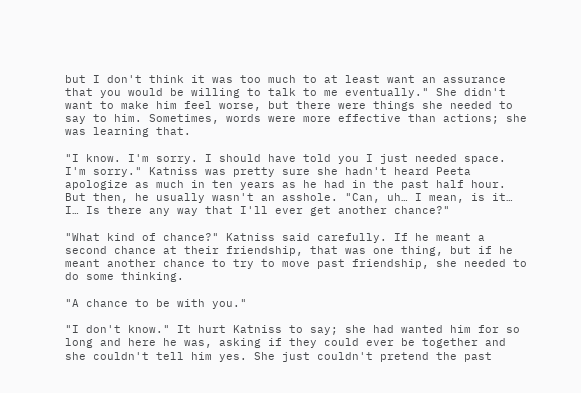but I don't think it was too much to at least want an assurance that you would be willing to talk to me eventually." She didn't want to make him feel worse, but there were things she needed to say to him. Sometimes, words were more effective than actions; she was learning that.

"I know. I'm sorry. I should have told you I just needed space. I'm sorry." Katniss was pretty sure she hadn't heard Peeta apologize as much in ten years as he had in the past half hour. But then, he usually wasn't an asshole. "Can, uh… I mean, is it… I… Is there any way that I'll ever get another chance?"

"What kind of chance?" Katniss said carefully. If he meant a second chance at their friendship, that was one thing, but if he meant another chance to try to move past friendship, she needed to do some thinking.

"A chance to be with you."

"I don't know." It hurt Katniss to say; she had wanted him for so long and here he was, asking if they could ever be together and she couldn't tell him yes. She just couldn't pretend the past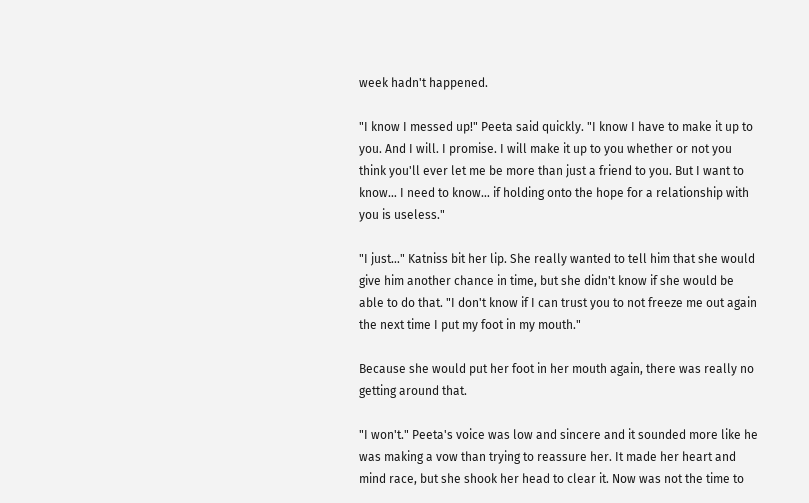week hadn't happened.

"I know I messed up!" Peeta said quickly. "I know I have to make it up to you. And I will. I promise. I will make it up to you whether or not you think you'll ever let me be more than just a friend to you. But I want to know… I need to know… if holding onto the hope for a relationship with you is useless."

"I just…" Katniss bit her lip. She really wanted to tell him that she would give him another chance in time, but she didn't know if she would be able to do that. "I don't know if I can trust you to not freeze me out again the next time I put my foot in my mouth."

Because she would put her foot in her mouth again, there was really no getting around that.

"I won't." Peeta's voice was low and sincere and it sounded more like he was making a vow than trying to reassure her. It made her heart and mind race, but she shook her head to clear it. Now was not the time to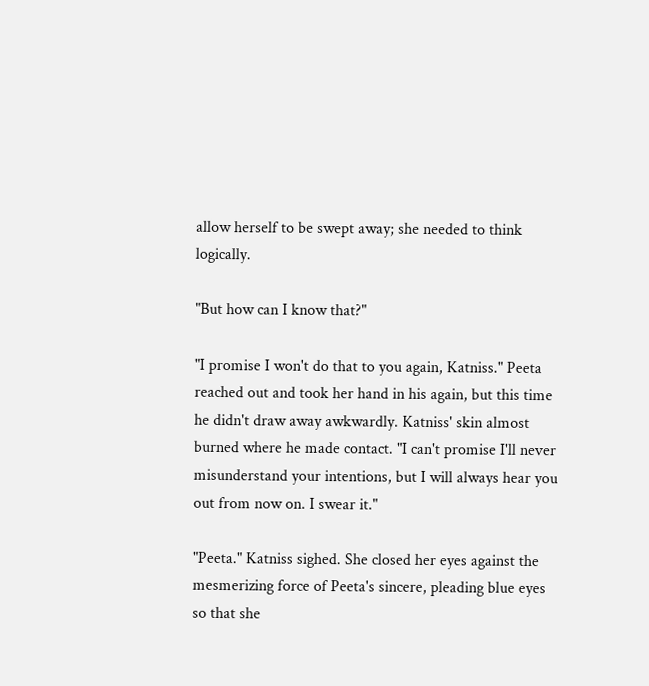allow herself to be swept away; she needed to think logically.

"But how can I know that?"

"I promise I won't do that to you again, Katniss." Peeta reached out and took her hand in his again, but this time he didn't draw away awkwardly. Katniss' skin almost burned where he made contact. "I can't promise I'll never misunderstand your intentions, but I will always hear you out from now on. I swear it."

"Peeta." Katniss sighed. She closed her eyes against the mesmerizing force of Peeta's sincere, pleading blue eyes so that she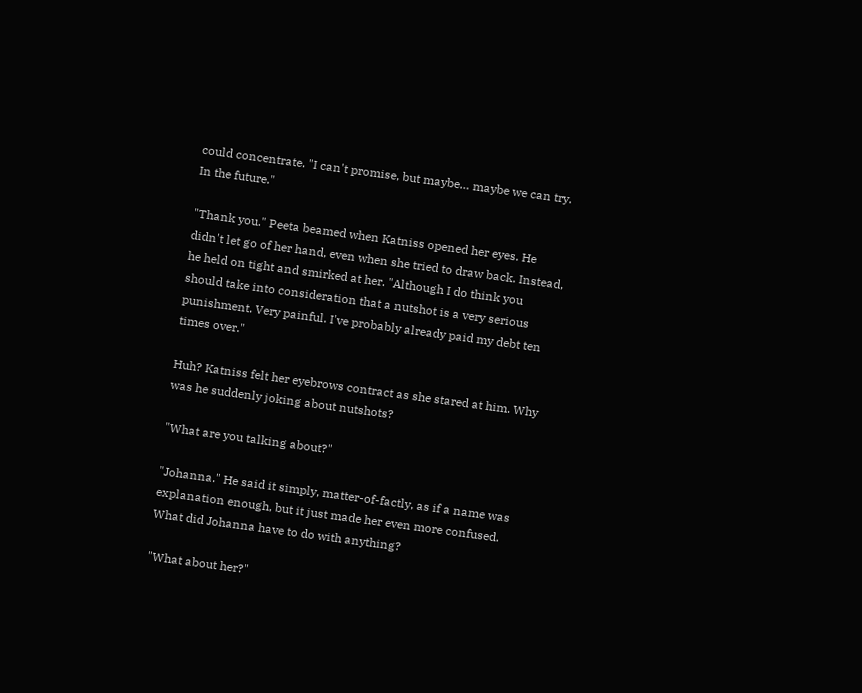could concentrate. "I can't promise, but maybe… maybe we can try. In the future."

"Thank you." Peeta beamed when Katniss opened her eyes. He didn't let go of her hand, even when she tried to draw back. Instead, he held on tight and smirked at her. "Although I do think you should take into consideration that a nutshot is a very serious punishment. Very painful. I've probably already paid my debt ten times over."

Huh? Katniss felt her eyebrows contract as she stared at him. Why was he suddenly joking about nutshots?

"What are you talking about?"

"Johanna." He said it simply, matter-of-factly, as if a name was explanation enough, but it just made her even more confused. What did Johanna have to do with anything?

"What about her?"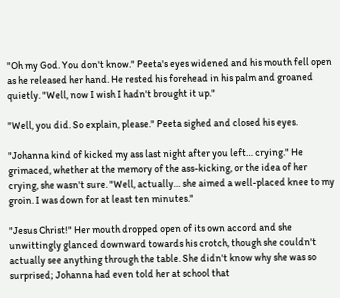"Oh my God. You don't know." Peeta's eyes widened and his mouth fell open as he released her hand. He rested his forehead in his palm and groaned quietly. "Well, now I wish I hadn't brought it up."

"Well, you did. So explain, please." Peeta sighed and closed his eyes.

"Johanna kind of kicked my ass last night after you left… crying." He grimaced, whether at the memory of the ass-kicking, or the idea of her crying, she wasn't sure. "Well, actually… she aimed a well-placed knee to my groin. I was down for at least ten minutes."

"Jesus Christ!" Her mouth dropped open of its own accord and she unwittingly glanced downward towards his crotch, though she couldn't actually see anything through the table. She didn't know why she was so surprised; Johanna had even told her at school that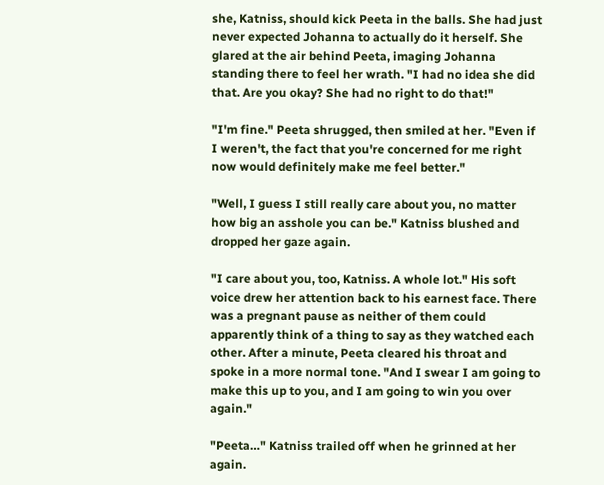she, Katniss, should kick Peeta in the balls. She had just never expected Johanna to actually do it herself. She glared at the air behind Peeta, imaging Johanna standing there to feel her wrath. "I had no idea she did that. Are you okay? She had no right to do that!"

"I'm fine." Peeta shrugged, then smiled at her. "Even if I weren't, the fact that you're concerned for me right now would definitely make me feel better."

"Well, I guess I still really care about you, no matter how big an asshole you can be." Katniss blushed and dropped her gaze again.

"I care about you, too, Katniss. A whole lot." His soft voice drew her attention back to his earnest face. There was a pregnant pause as neither of them could apparently think of a thing to say as they watched each other. After a minute, Peeta cleared his throat and spoke in a more normal tone. "And I swear I am going to make this up to you, and I am going to win you over again."

"Peeta…" Katniss trailed off when he grinned at her again.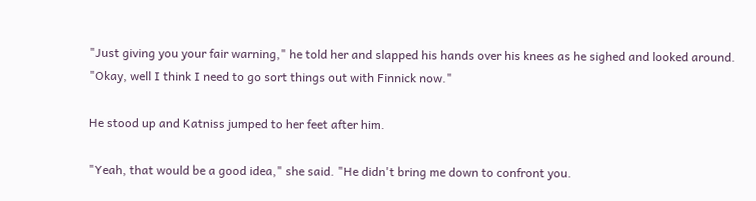"Just giving you your fair warning," he told her and slapped his hands over his knees as he sighed and looked around. "Okay, well I think I need to go sort things out with Finnick now."

He stood up and Katniss jumped to her feet after him.

"Yeah, that would be a good idea," she said. "He didn't bring me down to confront you.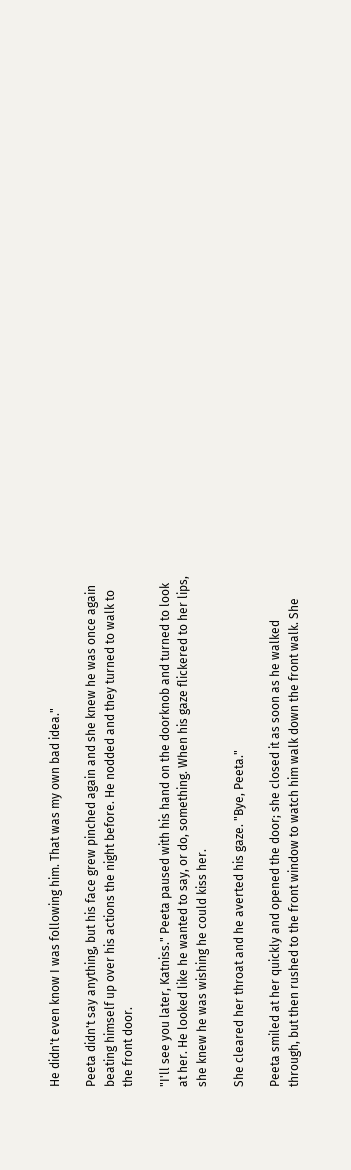He didn't even know I was following him. That was my own bad idea."

Peeta didn't say anything, but his face grew pinched again and she knew he was once again beating himself up over his actions the night before. He nodded and they turned to walk to the front door.

"I'll see you later, Katniss." Peeta paused with his hand on the doorknob and turned to look at her. He looked like he wanted to say, or do, something. When his gaze flickered to her lips, she knew he was wishing he could kiss her.

She cleared her throat and he averted his gaze. "Bye, Peeta."

Peeta smiled at her quickly and opened the door; she closed it as soon as he walked through, but then rushed to the front window to watch him walk down the front walk. She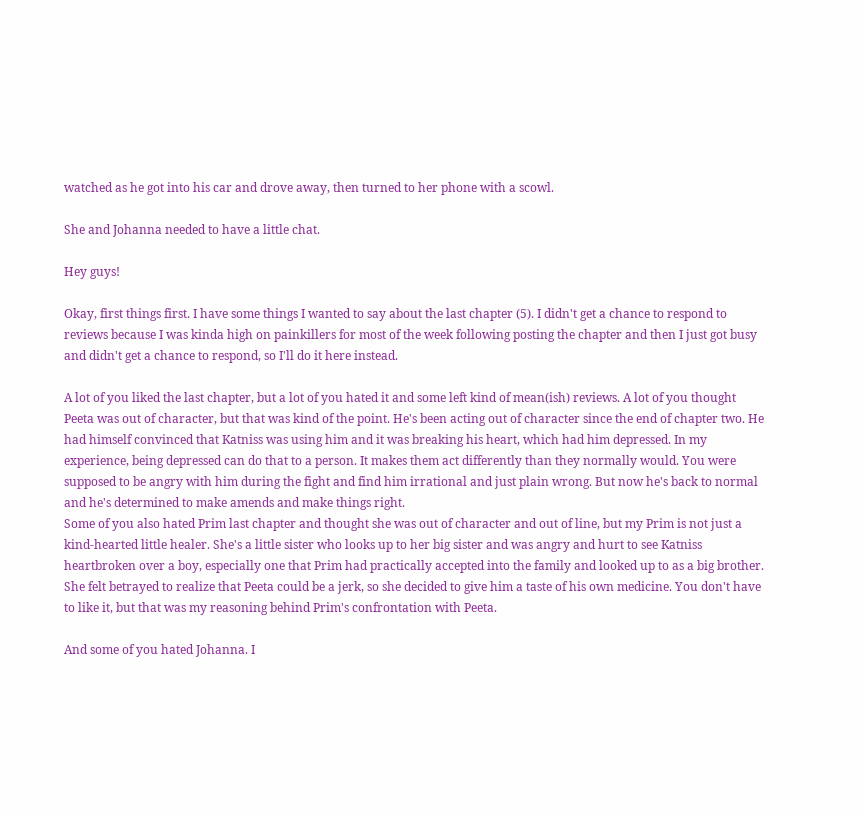watched as he got into his car and drove away, then turned to her phone with a scowl.

She and Johanna needed to have a little chat.

Hey guys!

Okay, first things first. I have some things I wanted to say about the last chapter (5). I didn't get a chance to respond to reviews because I was kinda high on painkillers for most of the week following posting the chapter and then I just got busy and didn't get a chance to respond, so I'll do it here instead.

A lot of you liked the last chapter, but a lot of you hated it and some left kind of mean(ish) reviews. A lot of you thought Peeta was out of character, but that was kind of the point. He's been acting out of character since the end of chapter two. He had himself convinced that Katniss was using him and it was breaking his heart, which had him depressed. In my experience, being depressed can do that to a person. It makes them act differently than they normally would. You were supposed to be angry with him during the fight and find him irrational and just plain wrong. But now he's back to normal and he's determined to make amends and make things right.
Some of you also hated Prim last chapter and thought she was out of character and out of line, but my Prim is not just a kind-hearted little healer. She's a little sister who looks up to her big sister and was angry and hurt to see Katniss heartbroken over a boy, especially one that Prim had practically accepted into the family and looked up to as a big brother. She felt betrayed to realize that Peeta could be a jerk, so she decided to give him a taste of his own medicine. You don't have to like it, but that was my reasoning behind Prim's confrontation with Peeta.

And some of you hated Johanna. I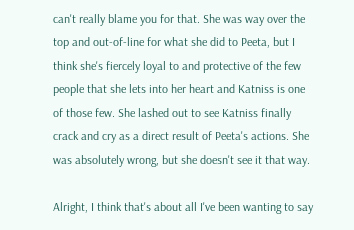can't really blame you for that. She was way over the top and out-of-line for what she did to Peeta, but I think she's fiercely loyal to and protective of the few people that she lets into her heart and Katniss is one of those few. She lashed out to see Katniss finally crack and cry as a direct result of Peeta's actions. She was absolutely wrong, but she doesn't see it that way.

Alright, I think that's about all I've been wanting to say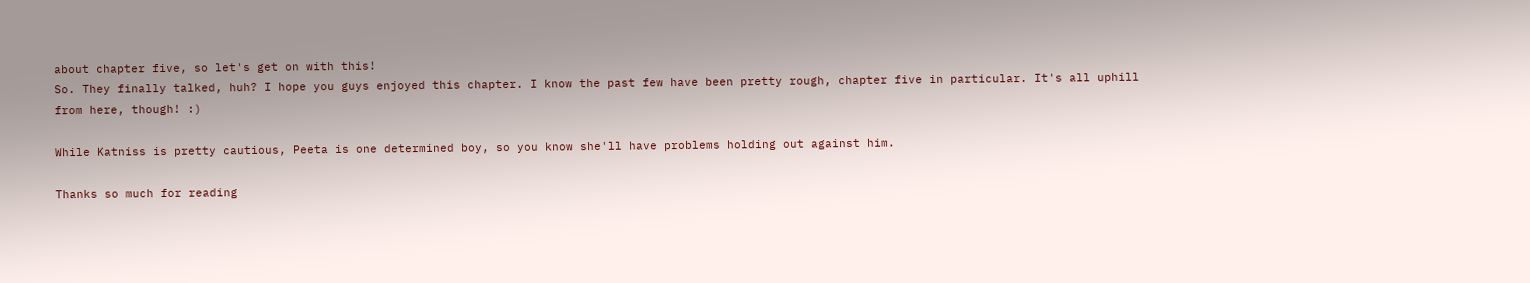about chapter five, so let's get on with this!
So. They finally talked, huh? I hope you guys enjoyed this chapter. I know the past few have been pretty rough, chapter five in particular. It's all uphill from here, though! :)

While Katniss is pretty cautious, Peeta is one determined boy, so you know she'll have problems holding out against him.

Thanks so much for reading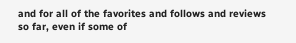and for all of the favorites and follows and reviews so far, even if some of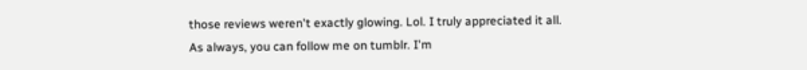those reviews weren't exactly glowing. Lol. I truly appreciated it all.
As always, you can follow me on tumblr. I'm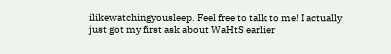ilikewatchingyousleep. Feel free to talk to me! I actually just got my first ask about WaHtS earlier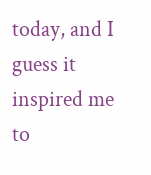today, and I guess it inspired me to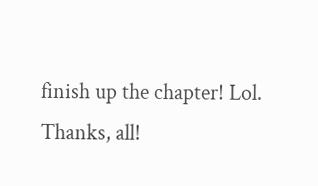finish up the chapter! Lol.
Thanks, all!